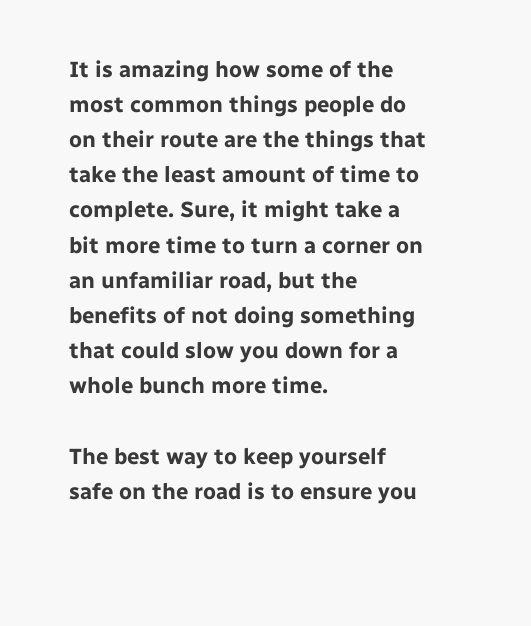It is amazing how some of the most common things people do on their route are the things that take the least amount of time to complete. Sure, it might take a bit more time to turn a corner on an unfamiliar road, but the benefits of not doing something that could slow you down for a whole bunch more time.

The best way to keep yourself safe on the road is to ensure you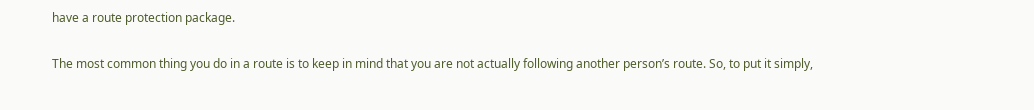have a route protection package.

The most common thing you do in a route is to keep in mind that you are not actually following another person’s route. So, to put it simply,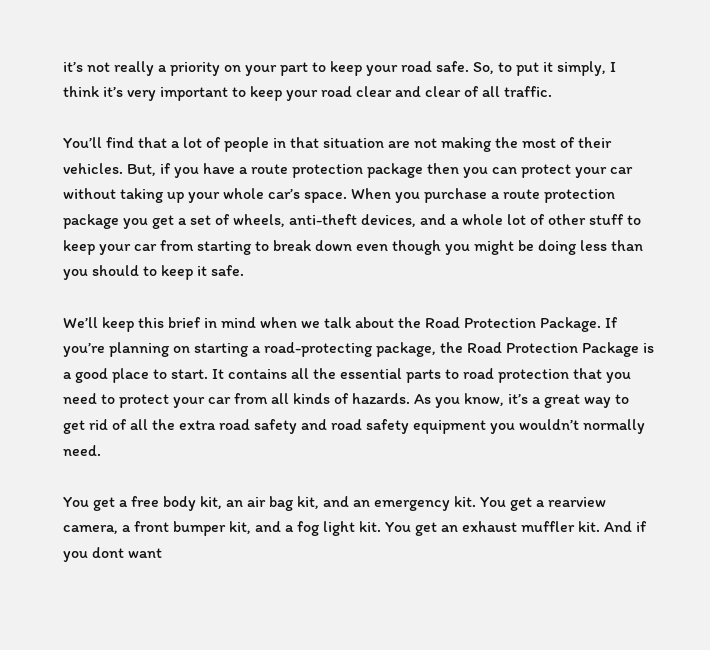it’s not really a priority on your part to keep your road safe. So, to put it simply, I think it’s very important to keep your road clear and clear of all traffic.

You’ll find that a lot of people in that situation are not making the most of their vehicles. But, if you have a route protection package then you can protect your car without taking up your whole car’s space. When you purchase a route protection package you get a set of wheels, anti-theft devices, and a whole lot of other stuff to keep your car from starting to break down even though you might be doing less than you should to keep it safe.

We’ll keep this brief in mind when we talk about the Road Protection Package. If you’re planning on starting a road-protecting package, the Road Protection Package is a good place to start. It contains all the essential parts to road protection that you need to protect your car from all kinds of hazards. As you know, it’s a great way to get rid of all the extra road safety and road safety equipment you wouldn’t normally need.

You get a free body kit, an air bag kit, and an emergency kit. You get a rearview camera, a front bumper kit, and a fog light kit. You get an exhaust muffler kit. And if you dont want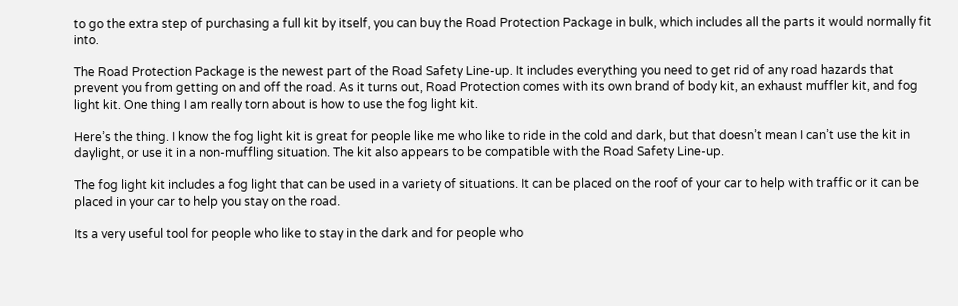to go the extra step of purchasing a full kit by itself, you can buy the Road Protection Package in bulk, which includes all the parts it would normally fit into.

The Road Protection Package is the newest part of the Road Safety Line-up. It includes everything you need to get rid of any road hazards that prevent you from getting on and off the road. As it turns out, Road Protection comes with its own brand of body kit, an exhaust muffler kit, and fog light kit. One thing I am really torn about is how to use the fog light kit.

Here’s the thing. I know the fog light kit is great for people like me who like to ride in the cold and dark, but that doesn’t mean I can’t use the kit in daylight, or use it in a non-muffling situation. The kit also appears to be compatible with the Road Safety Line-up.

The fog light kit includes a fog light that can be used in a variety of situations. It can be placed on the roof of your car to help with traffic or it can be placed in your car to help you stay on the road.

Its a very useful tool for people who like to stay in the dark and for people who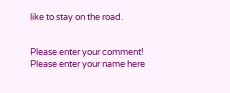like to stay on the road.


Please enter your comment!
Please enter your name here